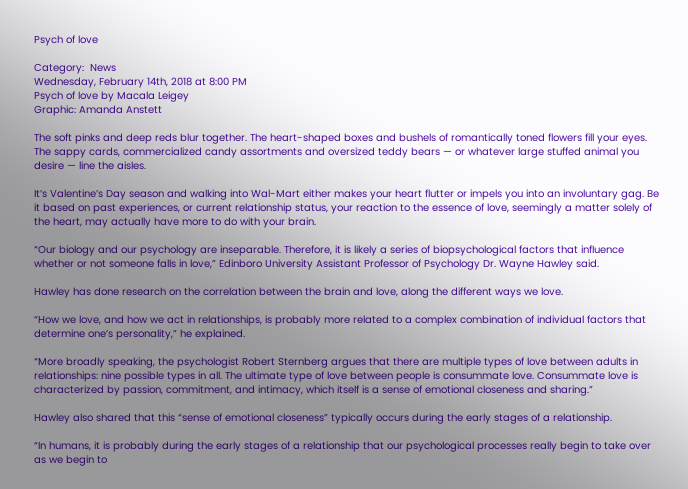Psych of love

Category:  News
Wednesday, February 14th, 2018 at 8:00 PM
Psych of love by Macala Leigey
Graphic: Amanda Anstett

The soft pinks and deep reds blur together. The heart-shaped boxes and bushels of romantically toned flowers fill your eyes. The sappy cards, commercialized candy assortments and oversized teddy bears — or whatever large stuffed animal you desire — line the aisles.

It’s Valentine’s Day season and walking into Wal-Mart either makes your heart flutter or impels you into an involuntary gag. Be it based on past experiences, or current relationship status, your reaction to the essence of love, seemingly a matter solely of the heart, may actually have more to do with your brain.

“Our biology and our psychology are inseparable. Therefore, it is likely a series of biopsychological factors that influence whether or not someone falls in love,” Edinboro University Assistant Professor of Psychology Dr. Wayne Hawley said.

Hawley has done research on the correlation between the brain and love, along the different ways we love.

“How we love, and how we act in relationships, is probably more related to a complex combination of individual factors that determine one’s personality,” he explained.

“More broadly speaking, the psychologist Robert Sternberg argues that there are multiple types of love between adults in relationships: nine possible types in all. The ultimate type of love between people is consummate love. Consummate love is characterized by passion, commitment, and intimacy, which itself is a sense of emotional closeness and sharing.”

Hawley also shared that this “sense of emotional closeness” typically occurs during the early stages of a relationship.

“In humans, it is probably during the early stages of a relationship that our psychological processes really begin to take over as we begin to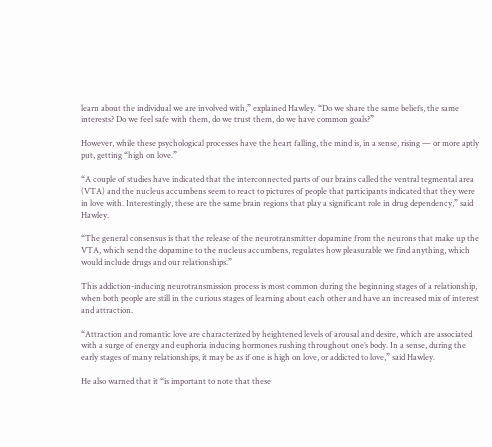learn about the individual we are involved with,” explained Hawley. “Do we share the same beliefs, the same interests? Do we feel safe with them, do we trust them, do we have common goals?”

However, while these psychological processes have the heart falling, the mind is, in a sense, rising — or more aptly put, getting “high on love.”

“A couple of studies have indicated that the interconnected parts of our brains called the ventral tegmental area (VTA) and the nucleus accumbens seem to react to pictures of people that participants indicated that they were in love with. Interestingly, these are the same brain regions that play a significant role in drug dependency,” said Hawley.

“The general consensus is that the release of the neurotransmitter dopamine from the neurons that make up the VTA, which send the dopamine to the nucleus accumbens, regulates how pleasurable we find anything, which would include drugs and our relationships.”

This addiction-inducing neurotransmission process is most common during the beginning stages of a relationship, when both people are still in the curious stages of learning about each other and have an increased mix of interest and attraction.

“Attraction and romantic love are characterized by heightened levels of arousal and desire, which are associated with a surge of energy and euphoria inducing hormones rushing throughout one’s body. In a sense, during the early stages of many relationships, it may be as if one is high on love, or addicted to love,” said Hawley.

He also warned that it “is important to note that these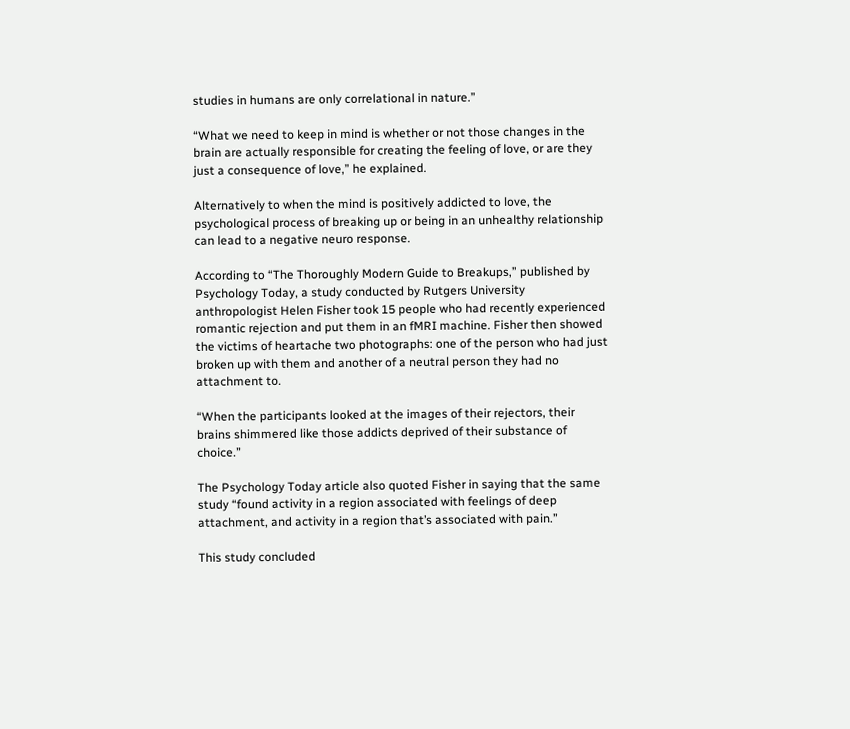studies in humans are only correlational in nature.”

“What we need to keep in mind is whether or not those changes in the brain are actually responsible for creating the feeling of love, or are they just a consequence of love,” he explained.

Alternatively to when the mind is positively addicted to love, the psychological process of breaking up or being in an unhealthy relationship can lead to a negative neuro response.

According to “The Thoroughly Modern Guide to Breakups,” published by Psychology Today, a study conducted by Rutgers University anthropologist Helen Fisher took 15 people who had recently experienced romantic rejection and put them in an fMRI machine. Fisher then showed the victims of heartache two photographs: one of the person who had just broken up with them and another of a neutral person they had no attachment to.

“When the participants looked at the images of their rejectors, their brains shimmered like those addicts deprived of their substance of choice.”

The Psychology Today article also quoted Fisher in saying that the same study “found activity in a region associated with feelings of deep attachment, and activity in a region that’s associated with pain.”

This study concluded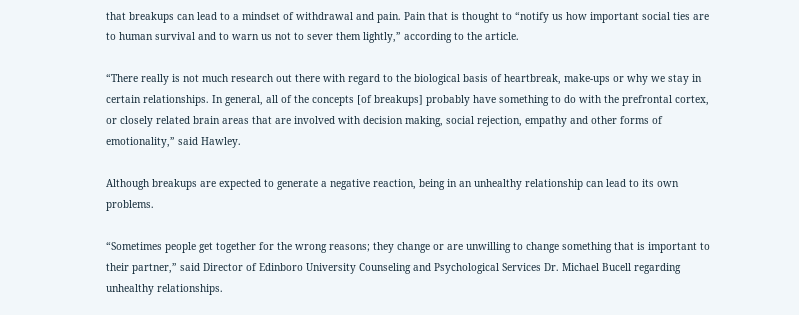that breakups can lead to a mindset of withdrawal and pain. Pain that is thought to “notify us how important social ties are to human survival and to warn us not to sever them lightly,” according to the article.

“There really is not much research out there with regard to the biological basis of heartbreak, make-ups or why we stay in certain relationships. In general, all of the concepts [of breakups] probably have something to do with the prefrontal cortex, or closely related brain areas that are involved with decision making, social rejection, empathy and other forms of emotionality,” said Hawley.

Although breakups are expected to generate a negative reaction, being in an unhealthy relationship can lead to its own problems.

“Sometimes people get together for the wrong reasons; they change or are unwilling to change something that is important to their partner,” said Director of Edinboro University Counseling and Psychological Services Dr. Michael Bucell regarding unhealthy relationships.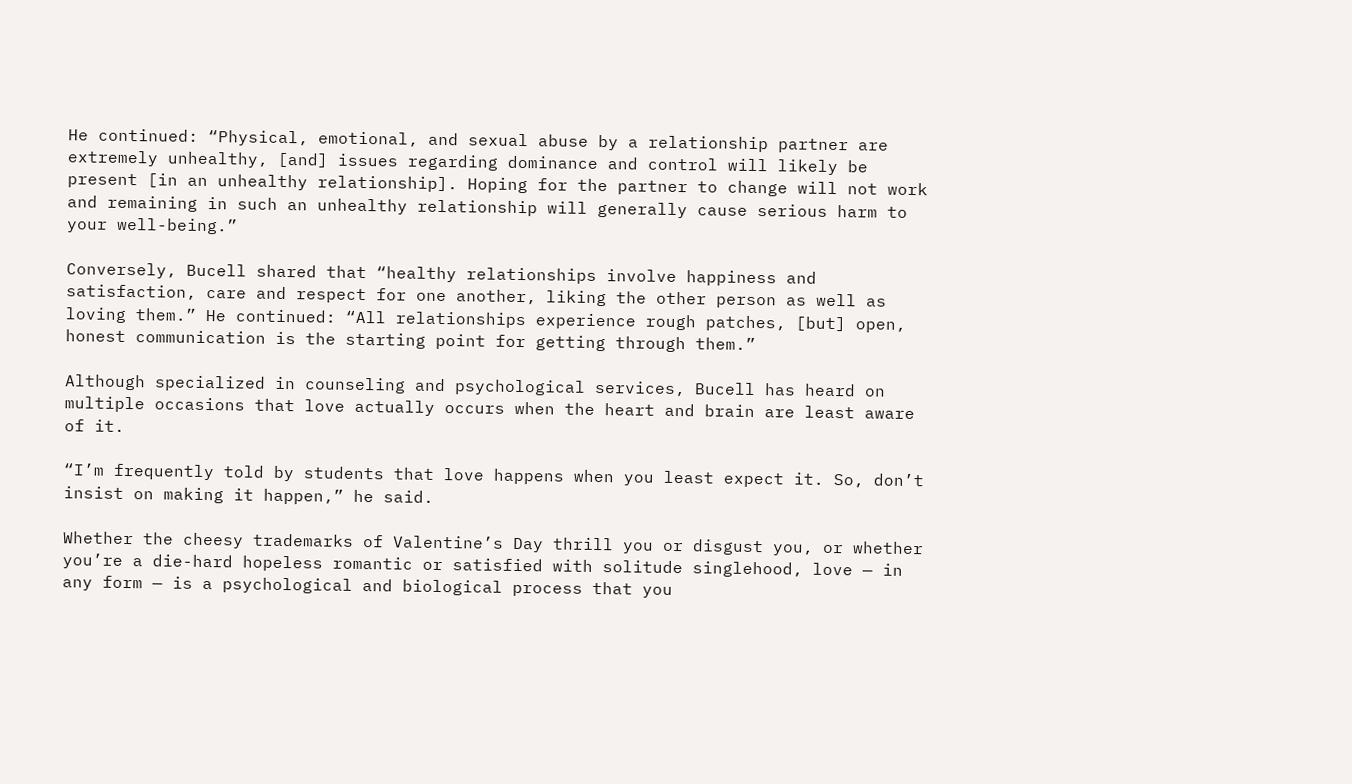He continued: “Physical, emotional, and sexual abuse by a relationship partner are extremely unhealthy, [and] issues regarding dominance and control will likely be present [in an unhealthy relationship]. Hoping for the partner to change will not work and remaining in such an unhealthy relationship will generally cause serious harm to your well-being.”

Conversely, Bucell shared that “healthy relationships involve happiness and satisfaction, care and respect for one another, liking the other person as well as loving them.” He continued: “All relationships experience rough patches, [but] open, honest communication is the starting point for getting through them.”

Although specialized in counseling and psychological services, Bucell has heard on multiple occasions that love actually occurs when the heart and brain are least aware of it.

“I’m frequently told by students that love happens when you least expect it. So, don’t insist on making it happen,” he said.

Whether the cheesy trademarks of Valentine’s Day thrill you or disgust you, or whether you’re a die-hard hopeless romantic or satisfied with solitude singlehood, love — in any form — is a psychological and biological process that you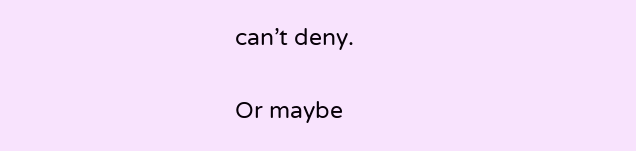can’t deny.

Or maybe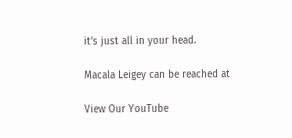it’s just all in your head.

Macala Leigey can be reached at

View Our YouTube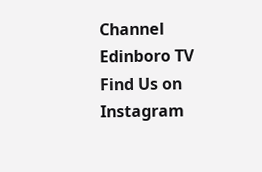Channel
Edinboro TV
Find Us on Instagram